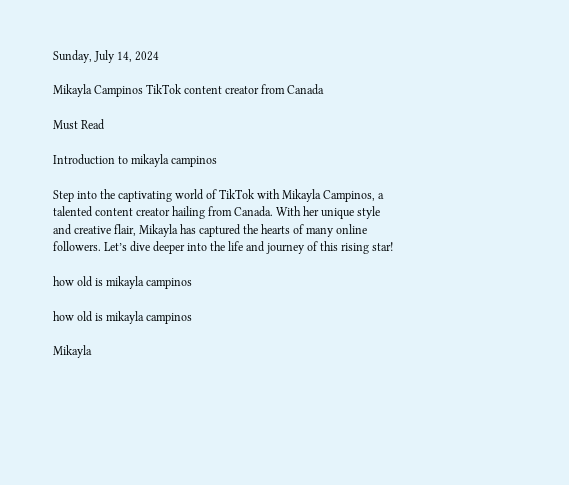Sunday, July 14, 2024

Mikayla Campinos TikTok content creator from Canada

Must Read

Introduction to mikayla campinos

Step into the captivating world of TikTok with Mikayla Campinos, a talented content creator hailing from Canada. With her unique style and creative flair, Mikayla has captured the hearts of many online followers. Let’s dive deeper into the life and journey of this rising star!

how old is mikayla campinos

how old is mikayla campinos

Mikayla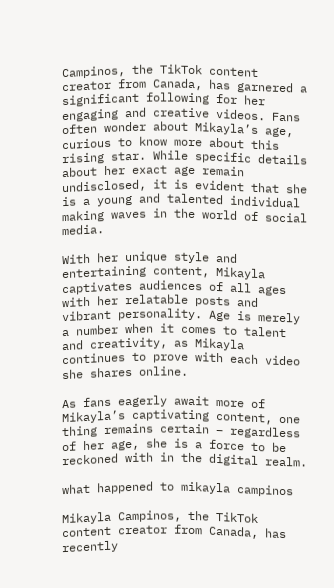Campinos, the TikTok content creator from Canada, has garnered a significant following for her engaging and creative videos. Fans often wonder about Mikayla’s age, curious to know more about this rising star. While specific details about her exact age remain undisclosed, it is evident that she is a young and talented individual making waves in the world of social media.

With her unique style and entertaining content, Mikayla captivates audiences of all ages with her relatable posts and vibrant personality. Age is merely a number when it comes to talent and creativity, as Mikayla continues to prove with each video she shares online.

As fans eagerly await more of Mikayla’s captivating content, one thing remains certain – regardless of her age, she is a force to be reckoned with in the digital realm.

what happened to mikayla campinos

Mikayla Campinos, the TikTok content creator from Canada, has recently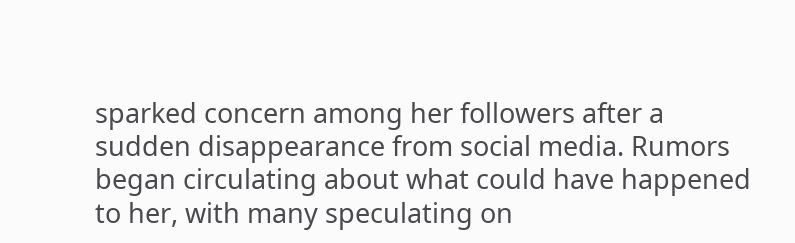sparked concern among her followers after a sudden disappearance from social media. Rumors began circulating about what could have happened to her, with many speculating on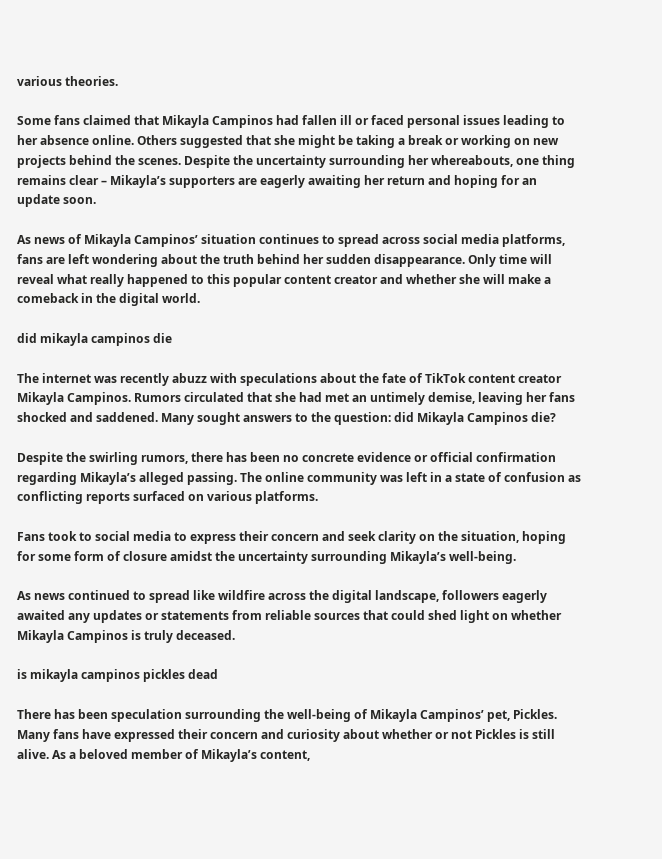various theories.

Some fans claimed that Mikayla Campinos had fallen ill or faced personal issues leading to her absence online. Others suggested that she might be taking a break or working on new projects behind the scenes. Despite the uncertainty surrounding her whereabouts, one thing remains clear – Mikayla’s supporters are eagerly awaiting her return and hoping for an update soon.

As news of Mikayla Campinos’ situation continues to spread across social media platforms, fans are left wondering about the truth behind her sudden disappearance. Only time will reveal what really happened to this popular content creator and whether she will make a comeback in the digital world.

did mikayla campinos die

The internet was recently abuzz with speculations about the fate of TikTok content creator Mikayla Campinos. Rumors circulated that she had met an untimely demise, leaving her fans shocked and saddened. Many sought answers to the question: did Mikayla Campinos die?

Despite the swirling rumors, there has been no concrete evidence or official confirmation regarding Mikayla’s alleged passing. The online community was left in a state of confusion as conflicting reports surfaced on various platforms.

Fans took to social media to express their concern and seek clarity on the situation, hoping for some form of closure amidst the uncertainty surrounding Mikayla’s well-being.

As news continued to spread like wildfire across the digital landscape, followers eagerly awaited any updates or statements from reliable sources that could shed light on whether Mikayla Campinos is truly deceased.

is mikayla campinos pickles dead

There has been speculation surrounding the well-being of Mikayla Campinos’ pet, Pickles. Many fans have expressed their concern and curiosity about whether or not Pickles is still alive. As a beloved member of Mikayla’s content,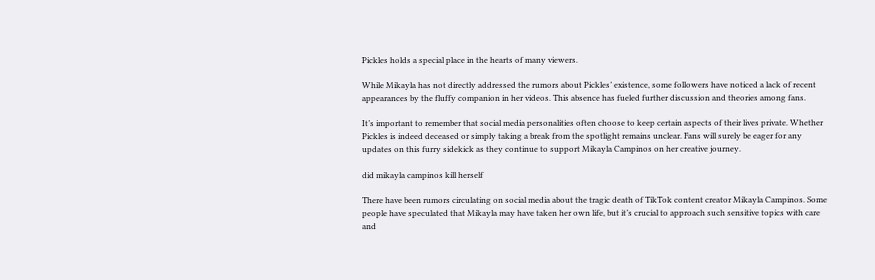Pickles holds a special place in the hearts of many viewers.

While Mikayla has not directly addressed the rumors about Pickles’ existence, some followers have noticed a lack of recent appearances by the fluffy companion in her videos. This absence has fueled further discussion and theories among fans.

It’s important to remember that social media personalities often choose to keep certain aspects of their lives private. Whether Pickles is indeed deceased or simply taking a break from the spotlight remains unclear. Fans will surely be eager for any updates on this furry sidekick as they continue to support Mikayla Campinos on her creative journey.

did mikayla campinos kill herself

There have been rumors circulating on social media about the tragic death of TikTok content creator Mikayla Campinos. Some people have speculated that Mikayla may have taken her own life, but it’s crucial to approach such sensitive topics with care and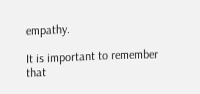empathy.

It is important to remember that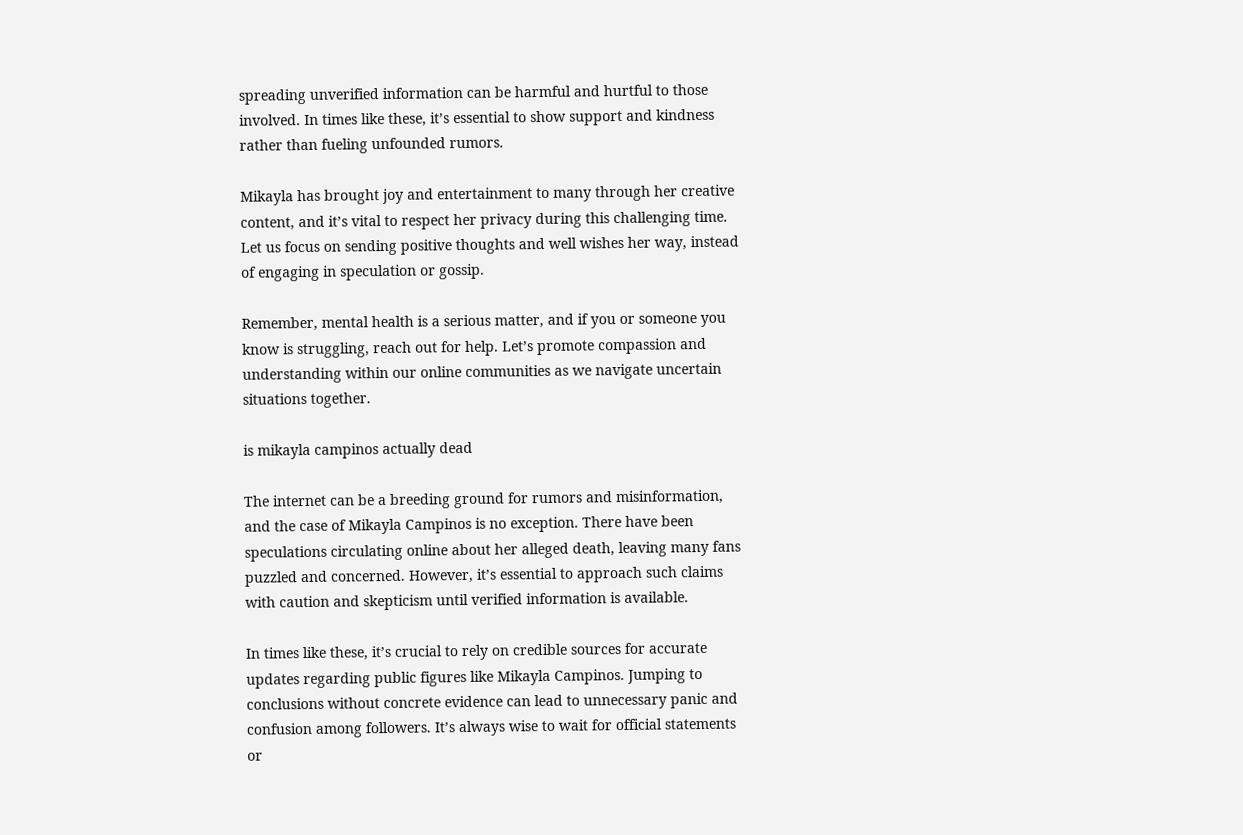spreading unverified information can be harmful and hurtful to those involved. In times like these, it’s essential to show support and kindness rather than fueling unfounded rumors.

Mikayla has brought joy and entertainment to many through her creative content, and it’s vital to respect her privacy during this challenging time. Let us focus on sending positive thoughts and well wishes her way, instead of engaging in speculation or gossip.

Remember, mental health is a serious matter, and if you or someone you know is struggling, reach out for help. Let’s promote compassion and understanding within our online communities as we navigate uncertain situations together.

is mikayla campinos actually dead

The internet can be a breeding ground for rumors and misinformation, and the case of Mikayla Campinos is no exception. There have been speculations circulating online about her alleged death, leaving many fans puzzled and concerned. However, it’s essential to approach such claims with caution and skepticism until verified information is available.

In times like these, it’s crucial to rely on credible sources for accurate updates regarding public figures like Mikayla Campinos. Jumping to conclusions without concrete evidence can lead to unnecessary panic and confusion among followers. It’s always wise to wait for official statements or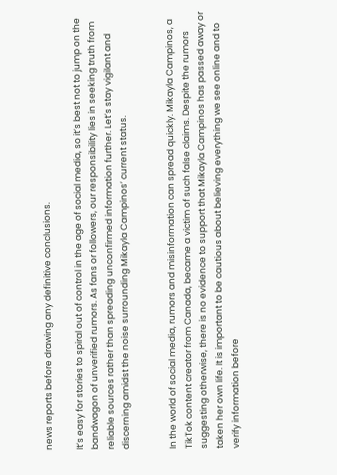news reports before drawing any definitive conclusions.

It’s easy for stories to spiral out of control in the age of social media, so it’s best not to jump on the bandwagon of unverified rumors. As fans or followers, our responsibility lies in seeking truth from reliable sources rather than spreading unconfirmed information further. Let’s stay vigilant and discerning amidst the noise surrounding Mikayla Campinos’ current status.


In the world of social media, rumors and misinformation can spread quickly. Mikayla Campinos, a TikTok content creator from Canada, became a victim of such false claims. Despite the rumors suggesting otherwise, there is no evidence to support that Mikayla Campinos has passed away or taken her own life. It is important to be cautious about believing everything we see online and to verify information before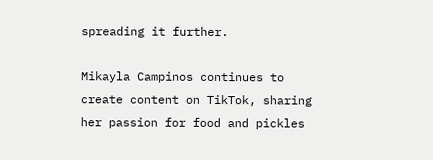spreading it further.

Mikayla Campinos continues to create content on TikTok, sharing her passion for food and pickles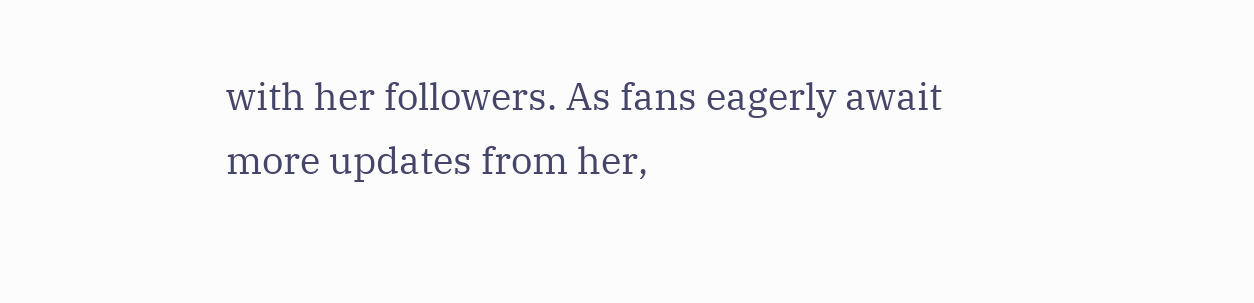with her followers. As fans eagerly await more updates from her,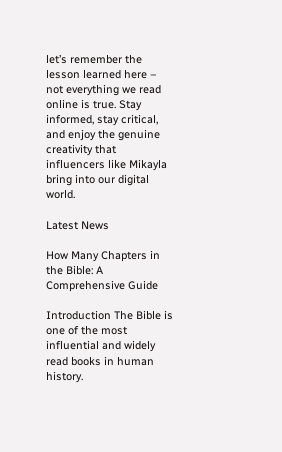let’s remember the lesson learned here – not everything we read online is true. Stay informed, stay critical, and enjoy the genuine creativity that influencers like Mikayla bring into our digital world.

Latest News

How Many Chapters in the Bible: A Comprehensive Guide

Introduction The Bible is one of the most influential and widely read books in human history.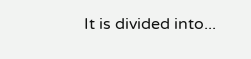It is divided into...